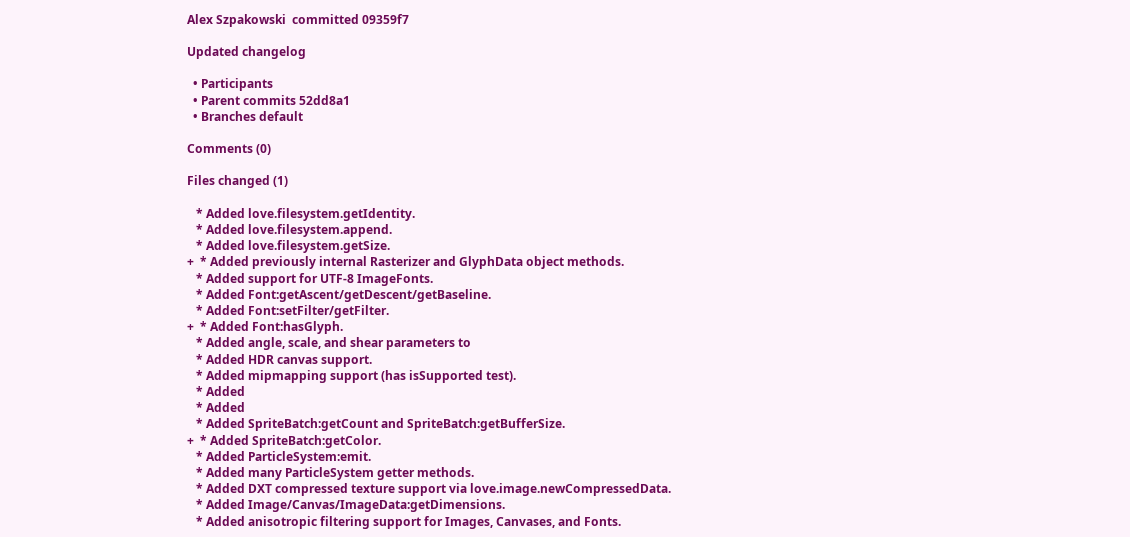Alex Szpakowski  committed 09359f7

Updated changelog

  • Participants
  • Parent commits 52dd8a1
  • Branches default

Comments (0)

Files changed (1)

   * Added love.filesystem.getIdentity.
   * Added love.filesystem.append.
   * Added love.filesystem.getSize.
+  * Added previously internal Rasterizer and GlyphData object methods.
   * Added support for UTF-8 ImageFonts.
   * Added Font:getAscent/getDescent/getBaseline.
   * Added Font:setFilter/getFilter.
+  * Added Font:hasGlyph.
   * Added angle, scale, and shear parameters to
   * Added HDR canvas support.
   * Added mipmapping support (has isSupported test).
   * Added
   * Added
   * Added SpriteBatch:getCount and SpriteBatch:getBufferSize.
+  * Added SpriteBatch:getColor.
   * Added ParticleSystem:emit.
   * Added many ParticleSystem getter methods.
   * Added DXT compressed texture support via love.image.newCompressedData.
   * Added Image/Canvas/ImageData:getDimensions.
   * Added anisotropic filtering support for Images, Canvases, and Fonts.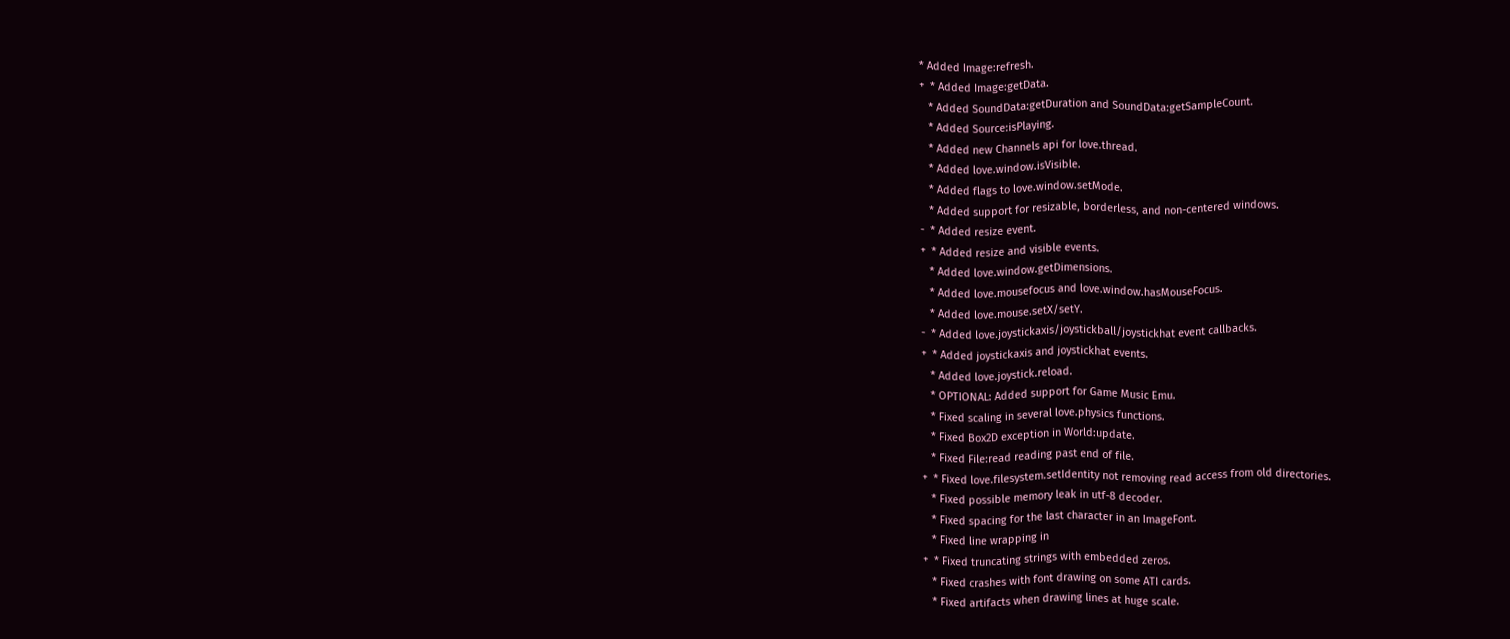* Added Image:refresh.
+  * Added Image:getData.
   * Added SoundData:getDuration and SoundData:getSampleCount.
   * Added Source:isPlaying.
   * Added new Channels api for love.thread.
   * Added love.window.isVisible.
   * Added flags to love.window.setMode.
   * Added support for resizable, borderless, and non-centered windows.
-  * Added resize event.
+  * Added resize and visible events.
   * Added love.window.getDimensions.
   * Added love.mousefocus and love.window.hasMouseFocus.
   * Added love.mouse.setX/setY.
-  * Added love.joystickaxis/joystickball/joystickhat event callbacks.
+  * Added joystickaxis and joystickhat events.
   * Added love.joystick.reload.
   * OPTIONAL: Added support for Game Music Emu.
   * Fixed scaling in several love.physics functions.
   * Fixed Box2D exception in World:update.
   * Fixed File:read reading past end of file.
+  * Fixed love.filesystem.setIdentity not removing read access from old directories.
   * Fixed possible memory leak in utf-8 decoder.
   * Fixed spacing for the last character in an ImageFont.
   * Fixed line wrapping in
+  * Fixed truncating strings with embedded zeros.
   * Fixed crashes with font drawing on some ATI cards.
   * Fixed artifacts when drawing lines at huge scale.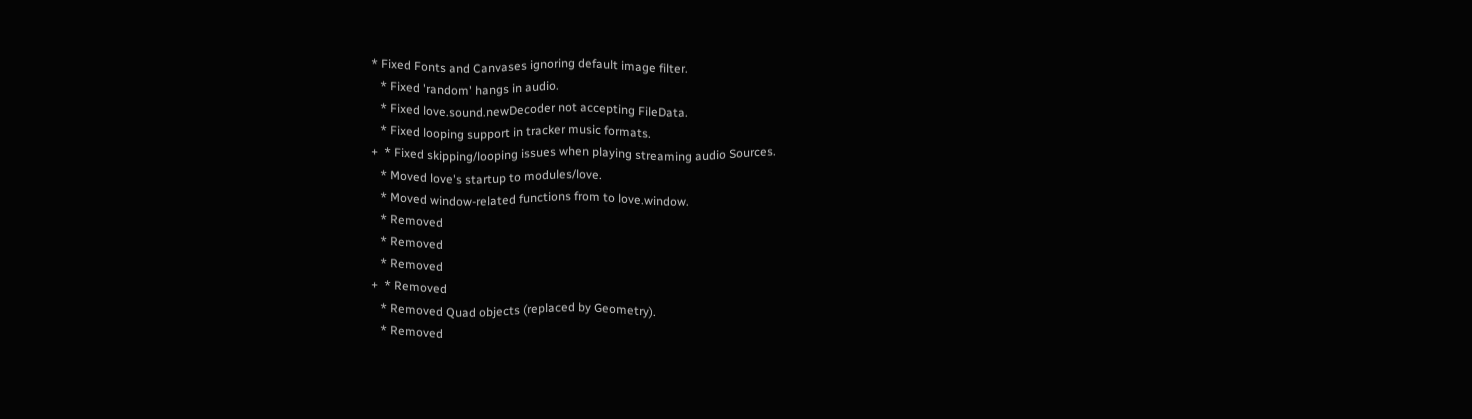* Fixed Fonts and Canvases ignoring default image filter.
   * Fixed 'random' hangs in audio.
   * Fixed love.sound.newDecoder not accepting FileData.
   * Fixed looping support in tracker music formats.
+  * Fixed skipping/looping issues when playing streaming audio Sources.
   * Moved love's startup to modules/love.
   * Moved window-related functions from to love.window.
   * Removed
   * Removed
   * Removed
+  * Removed
   * Removed Quad objects (replaced by Geometry).
   * Removed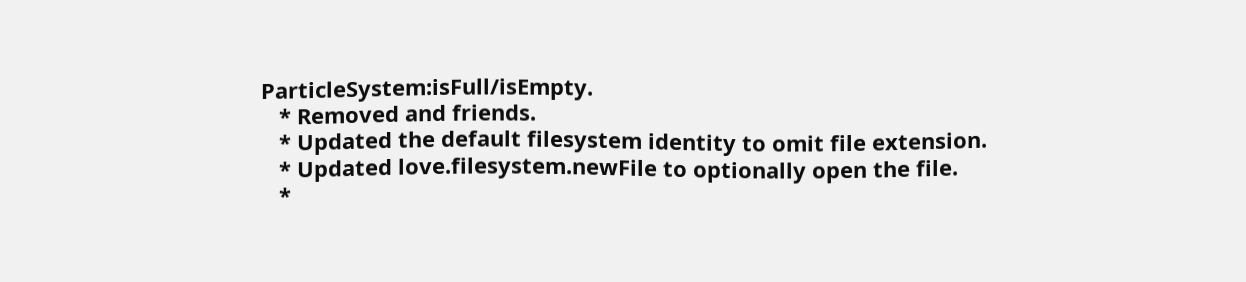ParticleSystem:isFull/isEmpty.
   * Removed and friends.
   * Updated the default filesystem identity to omit file extension.
   * Updated love.filesystem.newFile to optionally open the file.
   *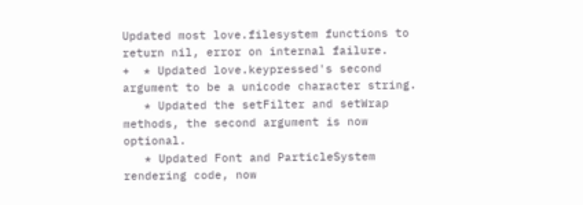Updated most love.filesystem functions to return nil, error on internal failure.
+  * Updated love.keypressed's second argument to be a unicode character string.
   * Updated the setFilter and setWrap methods, the second argument is now optional.
   * Updated Font and ParticleSystem rendering code, now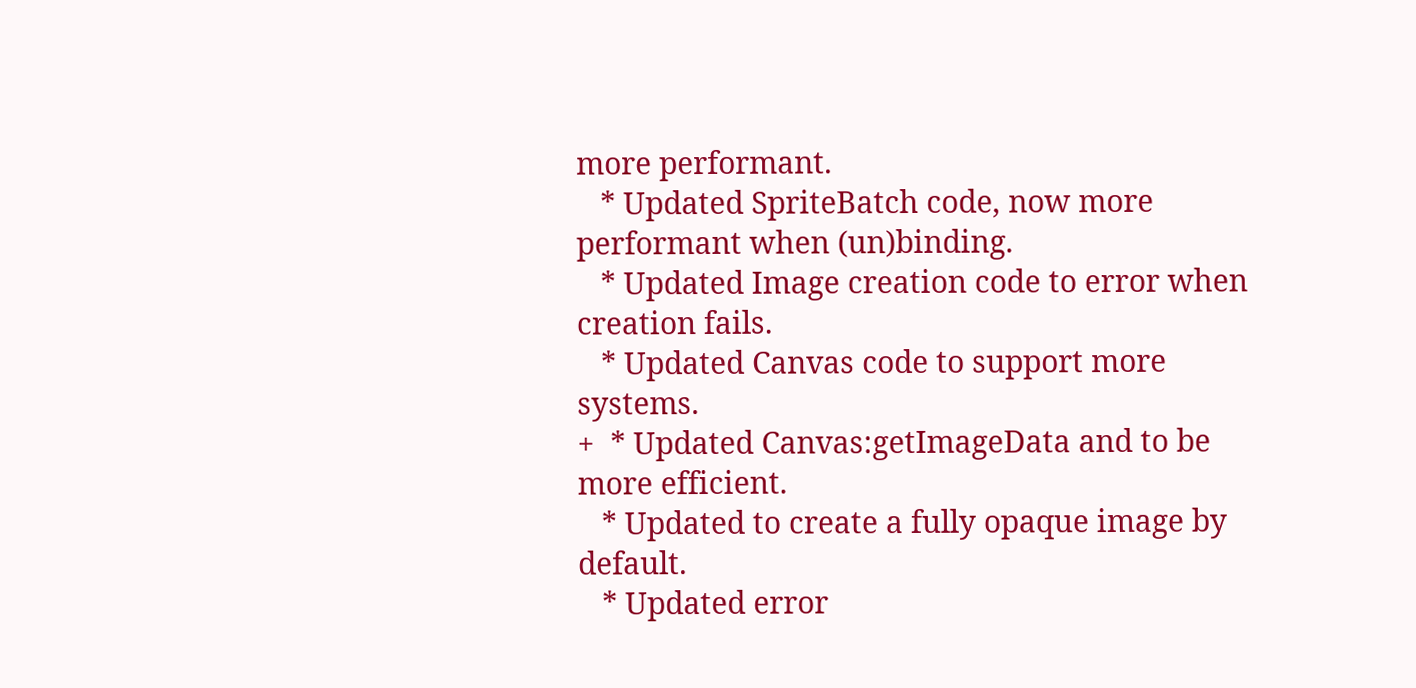more performant.
   * Updated SpriteBatch code, now more performant when (un)binding.
   * Updated Image creation code to error when creation fails.
   * Updated Canvas code to support more systems.
+  * Updated Canvas:getImageData and to be more efficient.
   * Updated to create a fully opaque image by default.
   * Updated error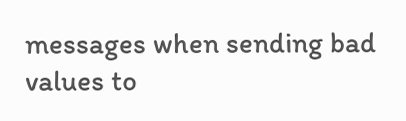messages when sending bad values to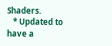Shaders.
   * Updated to have a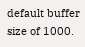default buffer size of 1000.